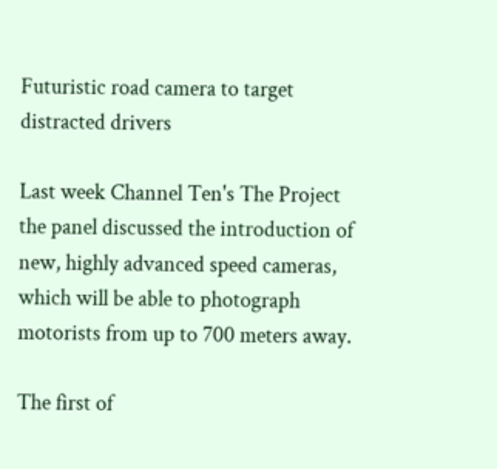Futuristic road camera to target distracted drivers

Last week Channel Ten's The Project the panel discussed the introduction of new, highly advanced speed cameras, which will be able to photograph motorists from up to 700 meters away.

The first of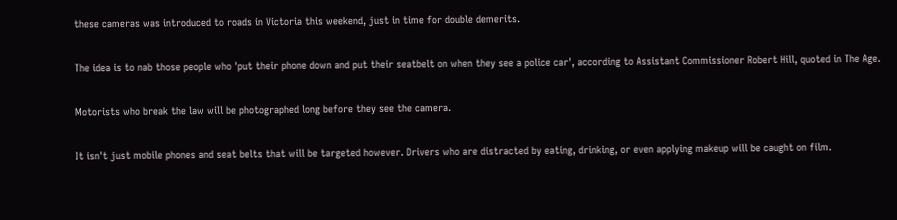these cameras was introduced to roads in Victoria this weekend, just in time for double demerits.

The idea is to nab those people who 'put their phone down and put their seatbelt on when they see a police car', according to Assistant Commissioner Robert Hill, quoted in The Age.

Motorists who break the law will be photographed long before they see the camera.

It isn't just mobile phones and seat belts that will be targeted however. Drivers who are distracted by eating, drinking, or even applying makeup will be caught on film.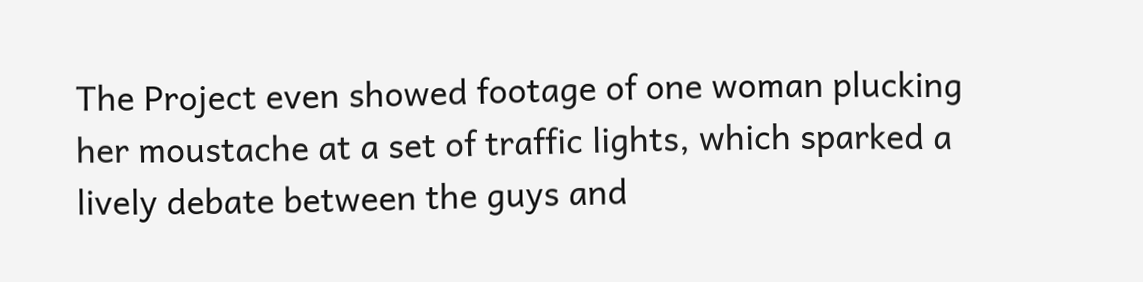The Project even showed footage of one woman plucking her moustache at a set of traffic lights, which sparked a lively debate between the guys and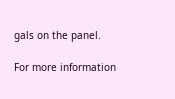gals on the panel.

For more information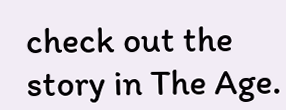check out the story in The Age.